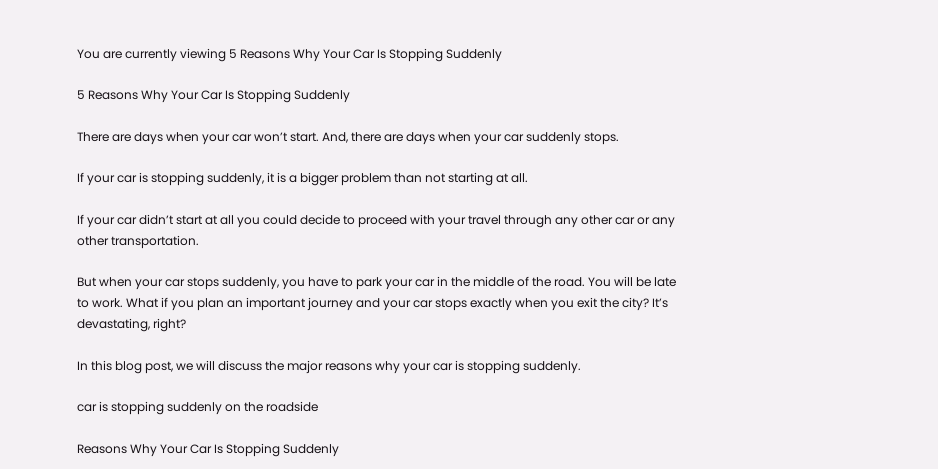You are currently viewing 5 Reasons Why Your Car Is Stopping Suddenly

5 Reasons Why Your Car Is Stopping Suddenly

There are days when your car won’t start. And, there are days when your car suddenly stops.

If your car is stopping suddenly, it is a bigger problem than not starting at all.

If your car didn’t start at all you could decide to proceed with your travel through any other car or any other transportation.

But when your car stops suddenly, you have to park your car in the middle of the road. You will be late to work. What if you plan an important journey and your car stops exactly when you exit the city? It’s devastating, right?

In this blog post, we will discuss the major reasons why your car is stopping suddenly.

car is stopping suddenly on the roadside

Reasons Why Your Car Is Stopping Suddenly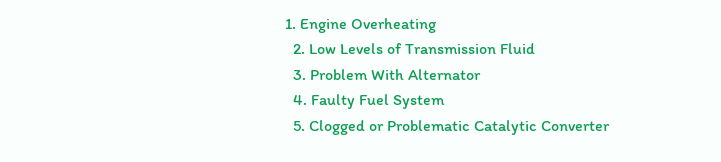1. Engine Overheating
  2. Low Levels of Transmission Fluid
  3. Problem With Alternator
  4. Faulty Fuel System
  5. Clogged or Problematic Catalytic Converter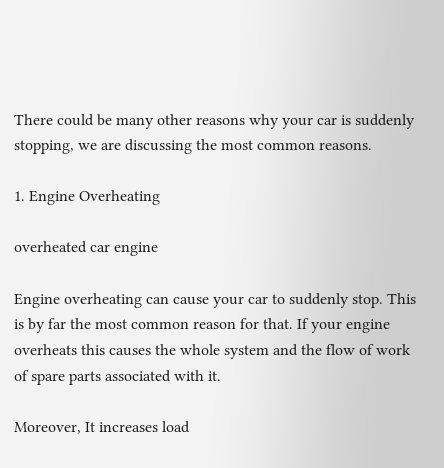There could be many other reasons why your car is suddenly stopping, we are discussing the most common reasons.

1. Engine Overheating

overheated car engine

Engine overheating can cause your car to suddenly stop. This is by far the most common reason for that. If your engine overheats this causes the whole system and the flow of work of spare parts associated with it.

Moreover, It increases load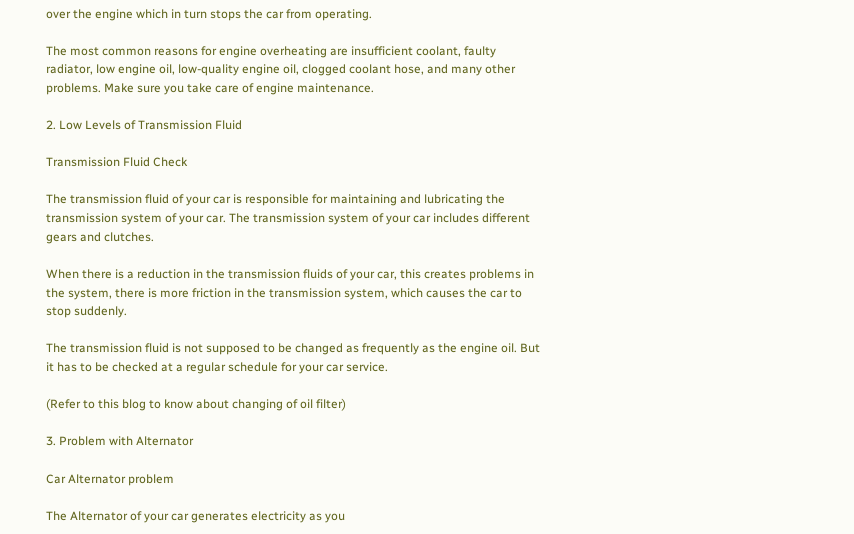over the engine which in turn stops the car from operating.

The most common reasons for engine overheating are insufficient coolant, faulty radiator, low engine oil, low-quality engine oil, clogged coolant hose, and many other problems. Make sure you take care of engine maintenance.

2. Low Levels of Transmission Fluid

Transmission Fluid Check

The transmission fluid of your car is responsible for maintaining and lubricating the transmission system of your car. The transmission system of your car includes different gears and clutches.

When there is a reduction in the transmission fluids of your car, this creates problems in the system, there is more friction in the transmission system, which causes the car to stop suddenly.

The transmission fluid is not supposed to be changed as frequently as the engine oil. But it has to be checked at a regular schedule for your car service.

(Refer to this blog to know about changing of oil filter)

3. Problem with Alternator

Car Alternator problem

The Alternator of your car generates electricity as you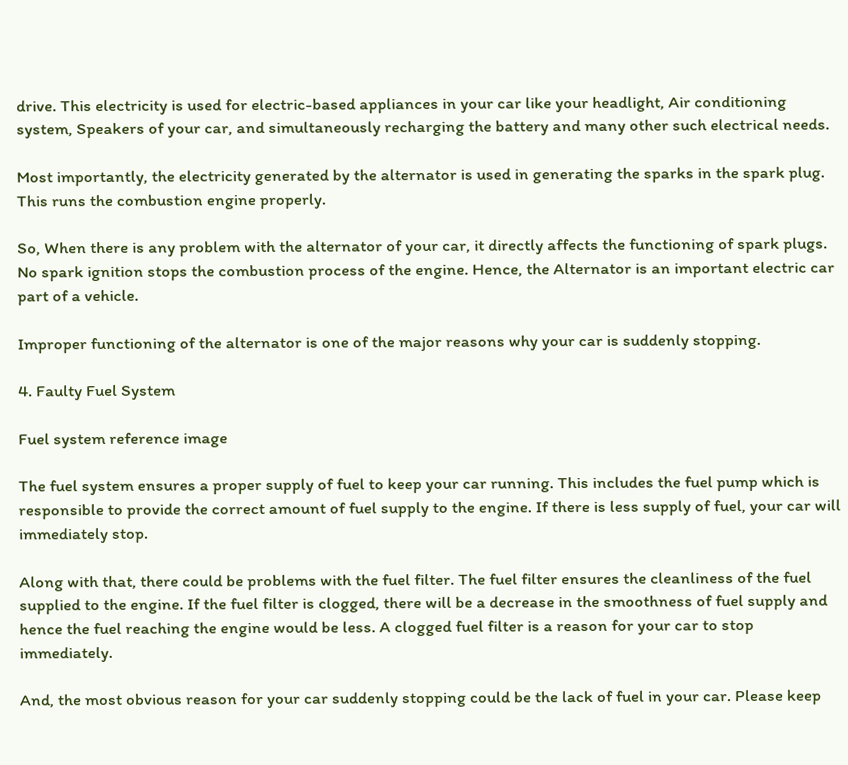drive. This electricity is used for electric-based appliances in your car like your headlight, Air conditioning system, Speakers of your car, and simultaneously recharging the battery and many other such electrical needs.

Most importantly, the electricity generated by the alternator is used in generating the sparks in the spark plug. This runs the combustion engine properly.

So, When there is any problem with the alternator of your car, it directly affects the functioning of spark plugs. No spark ignition stops the combustion process of the engine. Hence, the Alternator is an important electric car part of a vehicle.

Improper functioning of the alternator is one of the major reasons why your car is suddenly stopping.

4. Faulty Fuel System

Fuel system reference image

The fuel system ensures a proper supply of fuel to keep your car running. This includes the fuel pump which is responsible to provide the correct amount of fuel supply to the engine. If there is less supply of fuel, your car will immediately stop.

Along with that, there could be problems with the fuel filter. The fuel filter ensures the cleanliness of the fuel supplied to the engine. If the fuel filter is clogged, there will be a decrease in the smoothness of fuel supply and hence the fuel reaching the engine would be less. A clogged fuel filter is a reason for your car to stop immediately.

And, the most obvious reason for your car suddenly stopping could be the lack of fuel in your car. Please keep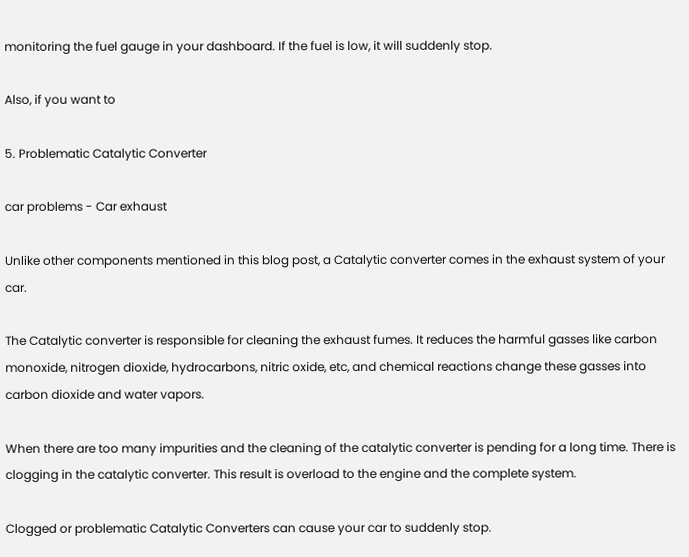monitoring the fuel gauge in your dashboard. If the fuel is low, it will suddenly stop.

Also, if you want to

5. Problematic Catalytic Converter

car problems - Car exhaust

Unlike other components mentioned in this blog post, a Catalytic converter comes in the exhaust system of your car.

The Catalytic converter is responsible for cleaning the exhaust fumes. It reduces the harmful gasses like carbon monoxide, nitrogen dioxide, hydrocarbons, nitric oxide, etc, and chemical reactions change these gasses into carbon dioxide and water vapors.

When there are too many impurities and the cleaning of the catalytic converter is pending for a long time. There is clogging in the catalytic converter. This result is overload to the engine and the complete system.

Clogged or problematic Catalytic Converters can cause your car to suddenly stop.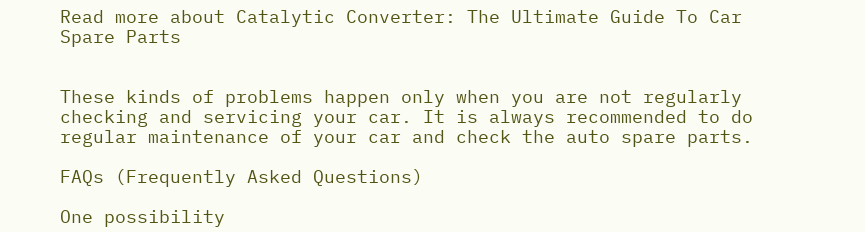Read more about Catalytic Converter: The Ultimate Guide To Car Spare Parts


These kinds of problems happen only when you are not regularly checking and servicing your car. It is always recommended to do regular maintenance of your car and check the auto spare parts.

FAQs (Frequently Asked Questions)

One possibility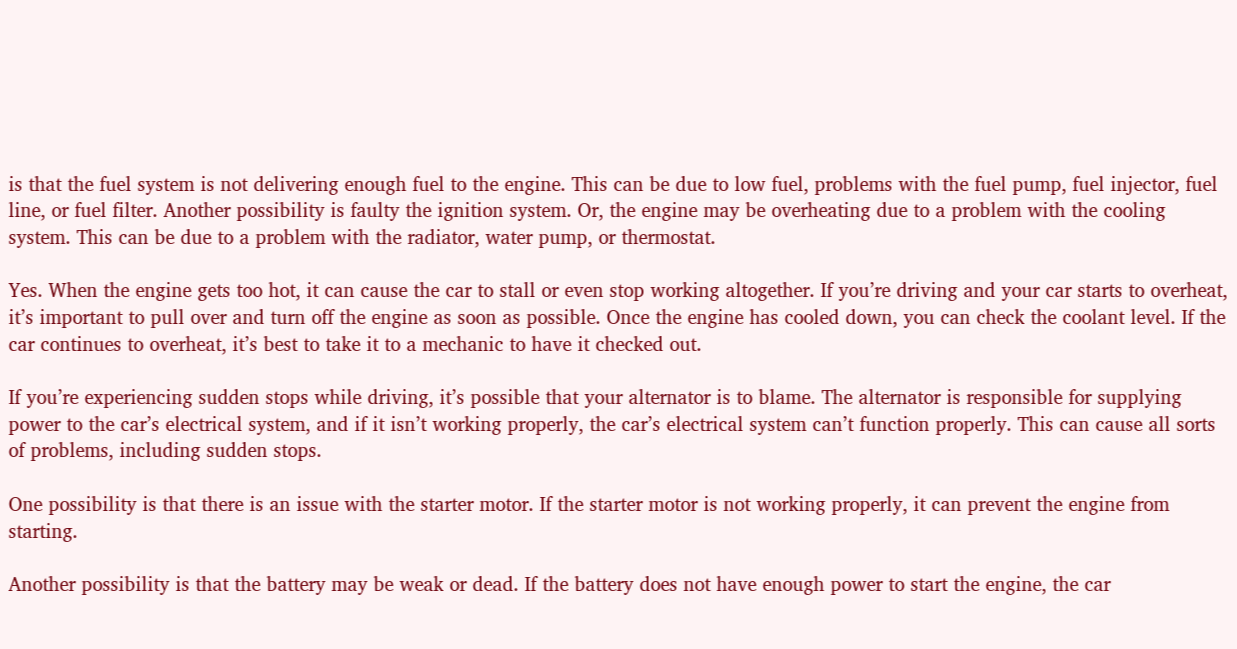is that the fuel system is not delivering enough fuel to the engine. This can be due to low fuel, problems with the fuel pump, fuel injector, fuel line, or fuel filter. Another possibility is faulty the ignition system. Or, the engine may be overheating due to a problem with the cooling system. This can be due to a problem with the radiator, water pump, or thermostat.

Yes. When the engine gets too hot, it can cause the car to stall or even stop working altogether. If you’re driving and your car starts to overheat, it’s important to pull over and turn off the engine as soon as possible. Once the engine has cooled down, you can check the coolant level. If the car continues to overheat, it’s best to take it to a mechanic to have it checked out.

If you’re experiencing sudden stops while driving, it’s possible that your alternator is to blame. The alternator is responsible for supplying power to the car’s electrical system, and if it isn’t working properly, the car’s electrical system can’t function properly. This can cause all sorts of problems, including sudden stops.

One possibility is that there is an issue with the starter motor. If the starter motor is not working properly, it can prevent the engine from starting.

Another possibility is that the battery may be weak or dead. If the battery does not have enough power to start the engine, the car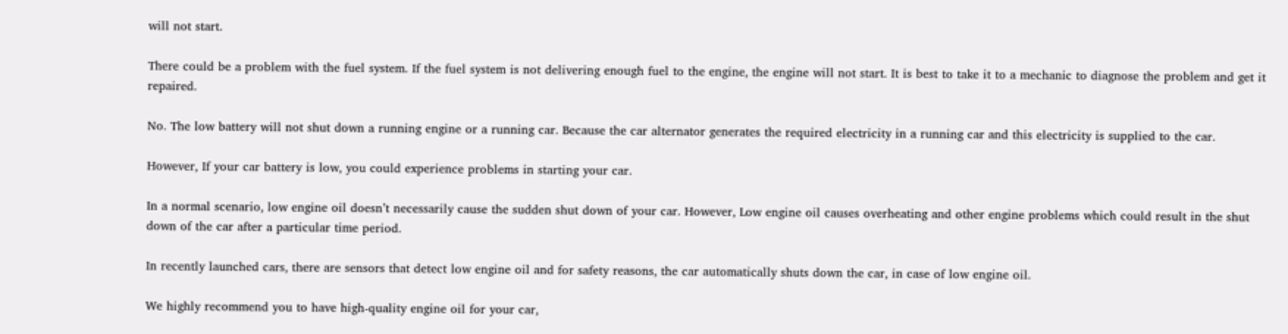will not start.

There could be a problem with the fuel system. If the fuel system is not delivering enough fuel to the engine, the engine will not start. It is best to take it to a mechanic to diagnose the problem and get it repaired.

No. The low battery will not shut down a running engine or a running car. Because the car alternator generates the required electricity in a running car and this electricity is supplied to the car.

However, If your car battery is low, you could experience problems in starting your car.

In a normal scenario, low engine oil doesn’t necessarily cause the sudden shut down of your car. However, Low engine oil causes overheating and other engine problems which could result in the shut down of the car after a particular time period.

In recently launched cars, there are sensors that detect low engine oil and for safety reasons, the car automatically shuts down the car, in case of low engine oil.

We highly recommend you to have high-quality engine oil for your car,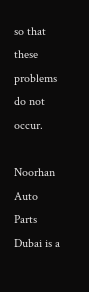so that these problems do not occur.

Noorhan Auto Parts Dubai is a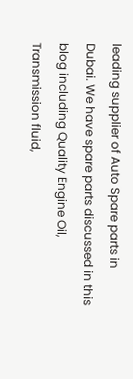leading supplier of Auto Spare parts in Dubai. We have spare parts discussed in this blog including Quality Engine Oil, Transmission fluid,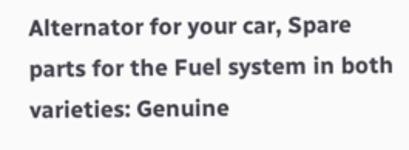Alternator for your car, Spare parts for the Fuel system in both varieties: Genuine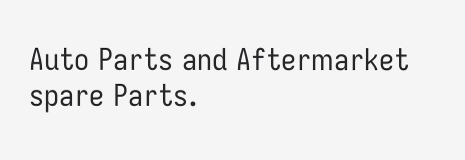Auto Parts and Aftermarket spare Parts.